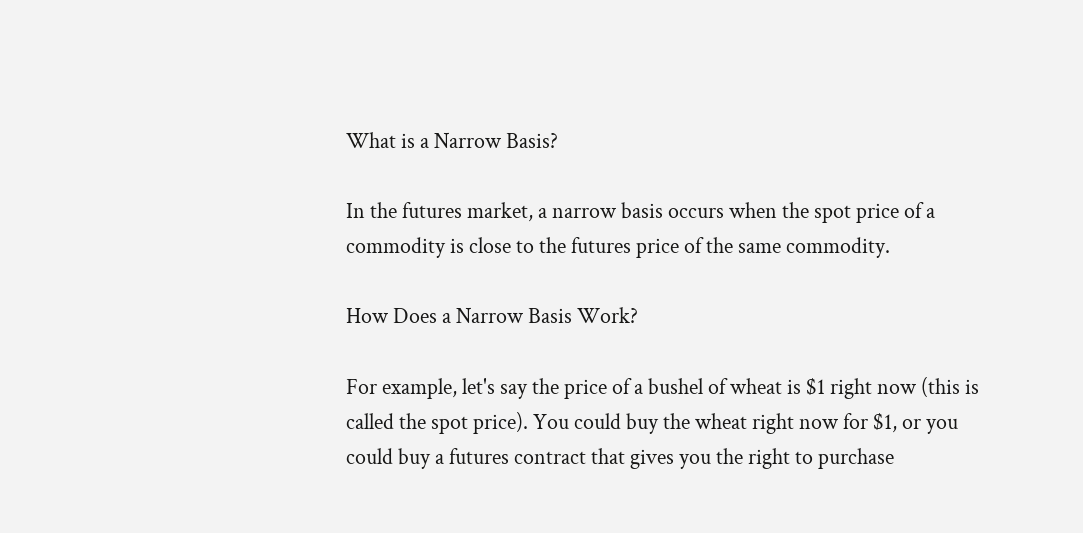What is a Narrow Basis?

In the futures market, a narrow basis occurs when the spot price of a commodity is close to the futures price of the same commodity.

How Does a Narrow Basis Work?

For example, let's say the price of a bushel of wheat is $1 right now (this is called the spot price). You could buy the wheat right now for $1, or you could buy a futures contract that gives you the right to purchase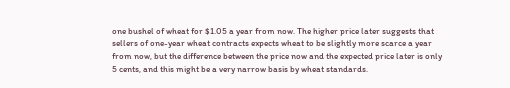one bushel of wheat for $1.05 a year from now. The higher price later suggests that sellers of one-year wheat contracts expects wheat to be slightly more scarce a year from now, but the difference between the price now and the expected price later is only 5 cents, and this might be a very narrow basis by wheat standards.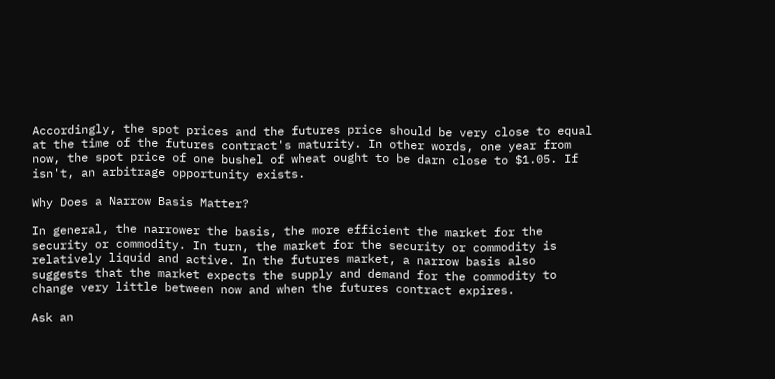Accordingly, the spot prices and the futures price should be very close to equal at the time of the futures contract's maturity. In other words, one year from now, the spot price of one bushel of wheat ought to be darn close to $1.05. If isn't, an arbitrage opportunity exists.

Why Does a Narrow Basis Matter?

In general, the narrower the basis, the more efficient the market for the security or commodity. In turn, the market for the security or commodity is relatively liquid and active. In the futures market, a narrow basis also suggests that the market expects the supply and demand for the commodity to change very little between now and when the futures contract expires.

Ask an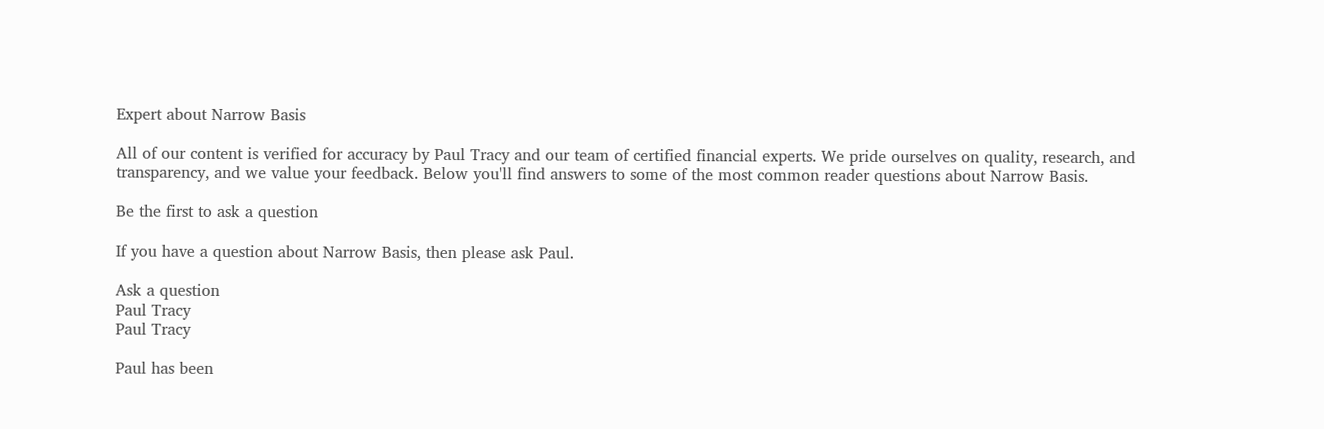Expert about Narrow Basis

All of our content is verified for accuracy by Paul Tracy and our team of certified financial experts. We pride ourselves on quality, research, and transparency, and we value your feedback. Below you'll find answers to some of the most common reader questions about Narrow Basis.

Be the first to ask a question

If you have a question about Narrow Basis, then please ask Paul.

Ask a question
Paul Tracy
Paul Tracy

Paul has been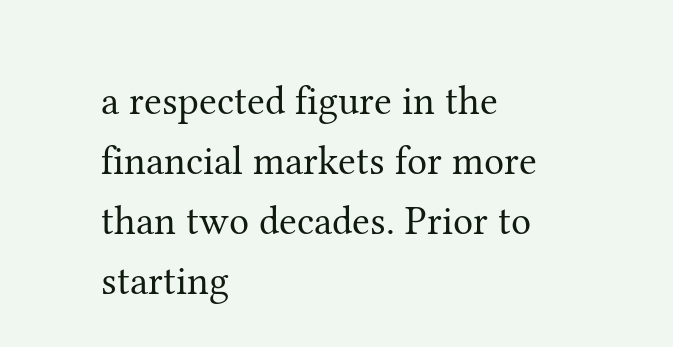a respected figure in the financial markets for more than two decades. Prior to starting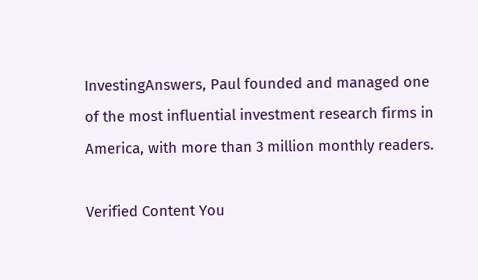InvestingAnswers, Paul founded and managed one of the most influential investment research firms in America, with more than 3 million monthly readers.

Verified Content You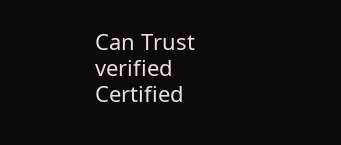Can Trust
verified   Certified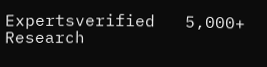Expertsverified   5,000+ Research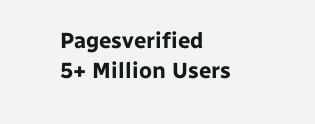Pagesverified   5+ Million Users